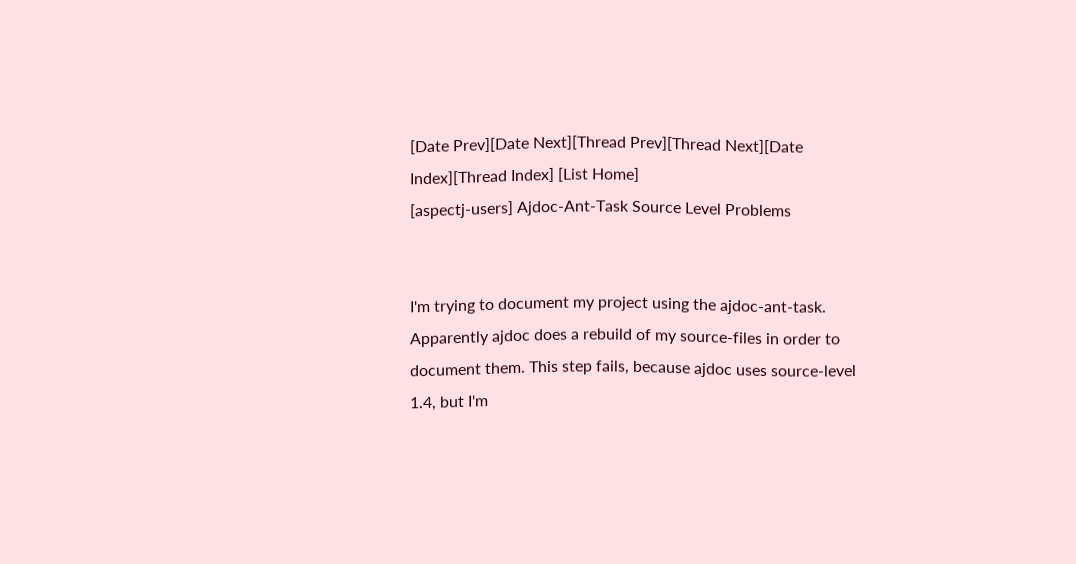[Date Prev][Date Next][Thread Prev][Thread Next][Date Index][Thread Index] [List Home]
[aspectj-users] Ajdoc-Ant-Task Source Level Problems


I'm trying to document my project using the ajdoc-ant-task. Apparently ajdoc does a rebuild of my source-files in order to document them. This step fails, because ajdoc uses source-level 1.4, but I'm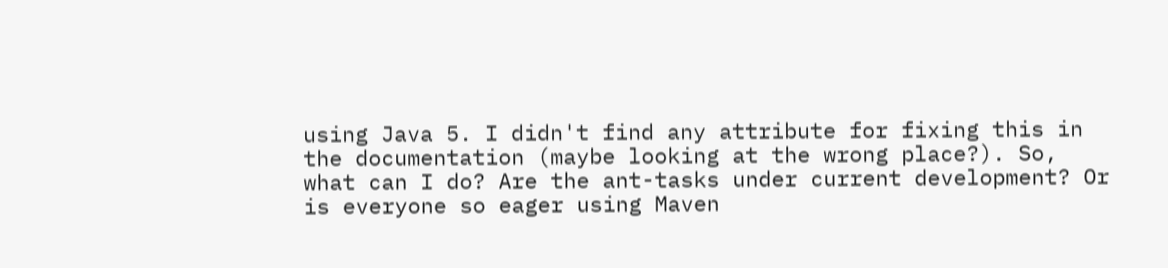using Java 5. I didn't find any attribute for fixing this in the documentation (maybe looking at the wrong place?). So, what can I do? Are the ant-tasks under current development? Or is everyone so eager using Maven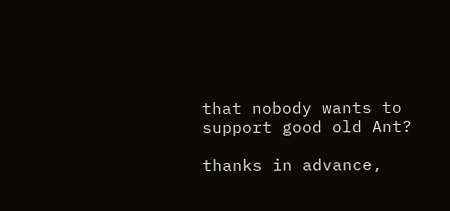that nobody wants to support good old Ant?

thanks in advance,